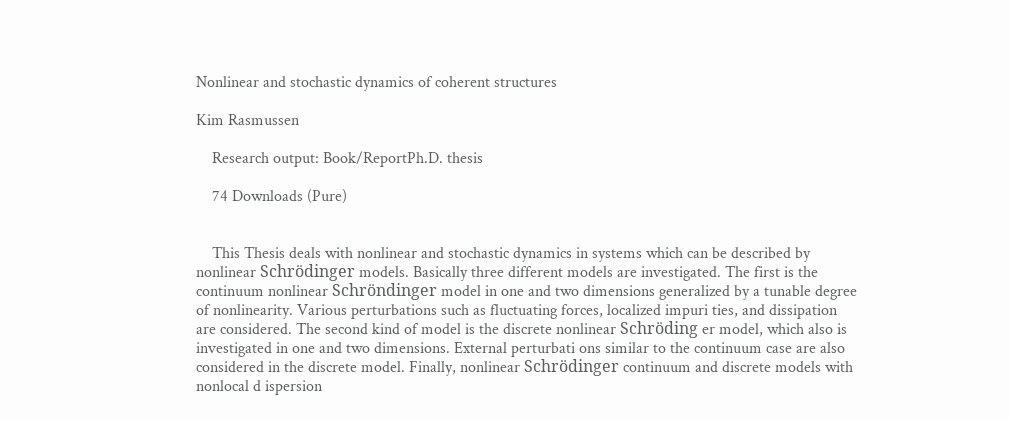Nonlinear and stochastic dynamics of coherent structures

Kim Rasmussen

    Research output: Book/ReportPh.D. thesis

    74 Downloads (Pure)


    This Thesis deals with nonlinear and stochastic dynamics in systems which can be described by nonlinear Schrödinger models. Basically three different models are investigated. The first is the continuum nonlinear Schröndinger model in one and two dimensions generalized by a tunable degree of nonlinearity. Various perturbations such as fluctuating forces, localized impuri ties, and dissipation are considered. The second kind of model is the discrete nonlinear Schröding er model, which also is investigated in one and two dimensions. External perturbati ons similar to the continuum case are also considered in the discrete model. Finally, nonlinear Schrödinger continuum and discrete models with nonlocal d ispersion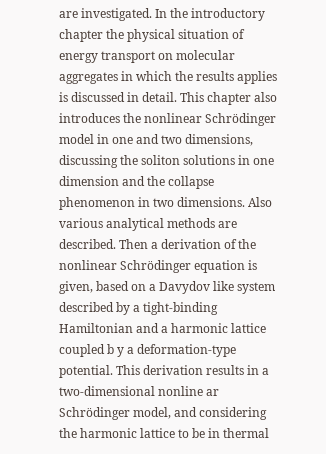are investigated. In the introductory chapter the physical situation of energy transport on molecular aggregates in which the results applies is discussed in detail. This chapter also introduces the nonlinear Schrödinger model in one and two dimensions, discussing the soliton solutions in one dimension and the collapse phenomenon in two dimensions. Also various analytical methods are described. Then a derivation of the nonlinear Schrödinger equation is given, based on a Davydov like system described by a tight-binding Hamiltonian and a harmonic lattice coupled b y a deformation-type potential. This derivation results in a two-dimensional nonline ar Schrödinger model, and considering the harmonic lattice to be in thermal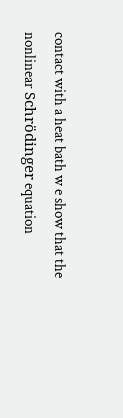contact with a heat bath w e show that the nonlinear Schrödinger equation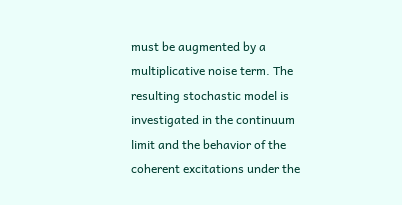must be augmented by a multiplicative noise term. The resulting stochastic model is investigated in the continuum limit and the behavior of the coherent excitations under the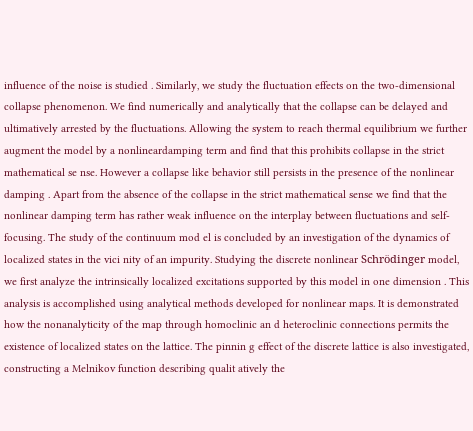influence of the noise is studied . Similarly, we study the fluctuation effects on the two-dimensional collapse phenomenon. We find numerically and analytically that the collapse can be delayed and ultimatively arrested by the fluctuations. Allowing the system to reach thermal equilibrium we further augment the model by a nonlineardamping term and find that this prohibits collapse in the strict mathematical se nse. However a collapse like behavior still persists in the presence of the nonlinear damping . Apart from the absence of the collapse in the strict mathematical sense we find that the nonlinear damping term has rather weak influence on the interplay between fluctuations and self-focusing. The study of the continuum mod el is concluded by an investigation of the dynamics of localized states in the vici nity of an impurity. Studying the discrete nonlinear Schrödinger model, we first analyze the intrinsically localized excitations supported by this model in one dimension . This analysis is accomplished using analytical methods developed for nonlinear maps. It is demonstrated how the nonanalyticity of the map through homoclinic an d heteroclinic connections permits the existence of localized states on the lattice. The pinnin g effect of the discrete lattice is also investigated, constructing a Melnikov function describing qualit atively the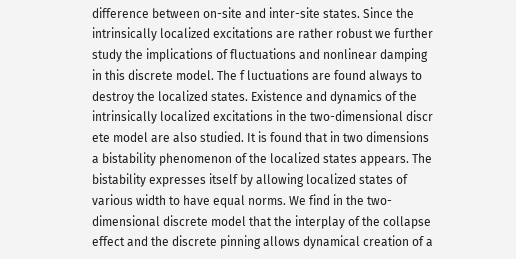difference between on-site and inter-site states. Since the intrinsically localized excitations are rather robust we further study the implications of fluctuations and nonlinear damping in this discrete model. The f luctuations are found always to destroy the localized states. Existence and dynamics of the intrinsically localized excitations in the two-dimensional discr ete model are also studied. It is found that in two dimensions a bistability phenomenon of the localized states appears. The bistability expresses itself by allowing localized states of various width to have equal norms. We find in the two-dimensional discrete model that the interplay of the collapse effect and the discrete pinning allows dynamical creation of a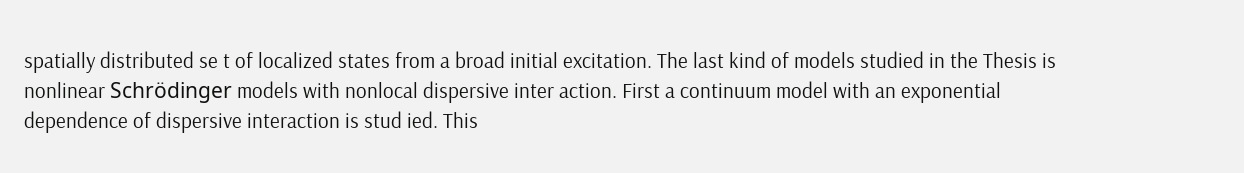spatially distributed se t of localized states from a broad initial excitation. The last kind of models studied in the Thesis is nonlinear Schrödinger models with nonlocal dispersive inter action. First a continuum model with an exponential dependence of dispersive interaction is stud ied. This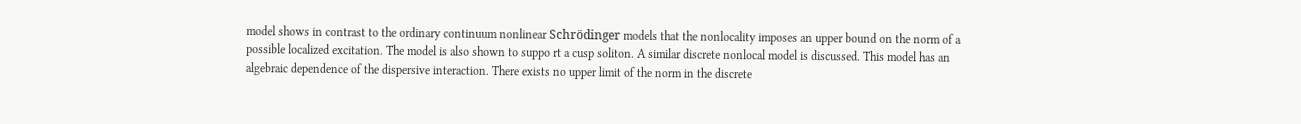model shows in contrast to the ordinary continuum nonlinear Schrödinger models that the nonlocality imposes an upper bound on the norm of a possible localized excitation. The model is also shown to suppo rt a cusp soliton. A similar discrete nonlocal model is discussed. This model has an algebraic dependence of the dispersive interaction. There exists no upper limit of the norm in the discrete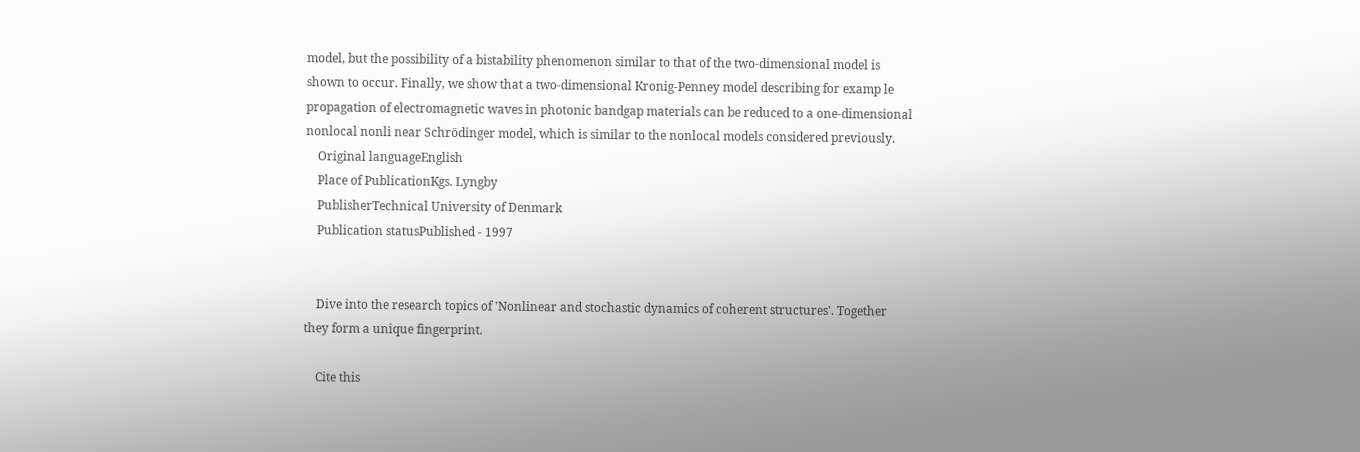model, but the possibility of a bistability phenomenon similar to that of the two-dimensional model is shown to occur. Finally, we show that a two-dimensional Kronig-Penney model describing for examp le propagation of electromagnetic waves in photonic bandgap materials can be reduced to a one-dimensional nonlocal nonli near Schrödinger model, which is similar to the nonlocal models considered previously.
    Original languageEnglish
    Place of PublicationKgs. Lyngby
    PublisherTechnical University of Denmark
    Publication statusPublished - 1997


    Dive into the research topics of 'Nonlinear and stochastic dynamics of coherent structures'. Together they form a unique fingerprint.

    Cite this